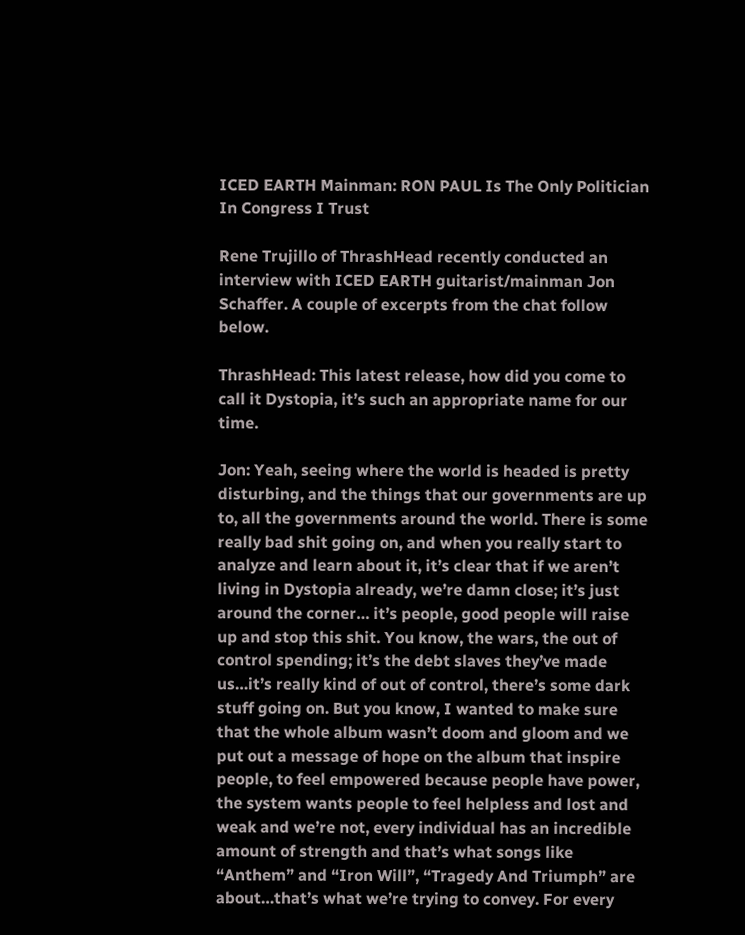ICED EARTH Mainman: RON PAUL Is The Only Politician In Congress I Trust

Rene Trujillo of ThrashHead recently conducted an interview with ICED EARTH guitarist/mainman Jon Schaffer. A couple of excerpts from the chat follow below.

ThrashHead: This latest release, how did you come to call it Dystopia, it’s such an appropriate name for our time.

Jon: Yeah, seeing where the world is headed is pretty disturbing, and the things that our governments are up to, all the governments around the world. There is some really bad shit going on, and when you really start to analyze and learn about it, it’s clear that if we aren’t living in Dystopia already, we’re damn close; it’s just around the corner… it’s people, good people will raise up and stop this shit. You know, the wars, the out of control spending; it’s the debt slaves they’ve made us…it’s really kind of out of control, there’s some dark stuff going on. But you know, I wanted to make sure that the whole album wasn’t doom and gloom and we put out a message of hope on the album that inspire people, to feel empowered because people have power, the system wants people to feel helpless and lost and weak and we’re not, every individual has an incredible amount of strength and that’s what songs like “Anthem” and “Iron Will”, “Tragedy And Triumph” are about…that’s what we’re trying to convey. For every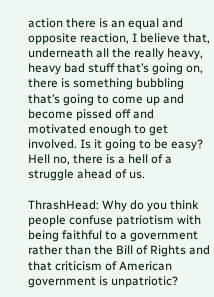action there is an equal and opposite reaction, I believe that, underneath all the really heavy, heavy bad stuff that’s going on, there is something bubbling that’s going to come up and become pissed off and motivated enough to get involved. Is it going to be easy? Hell no, there is a hell of a struggle ahead of us.

ThrashHead: Why do you think people confuse patriotism with being faithful to a government rather than the Bill of Rights and that criticism of American government is unpatriotic?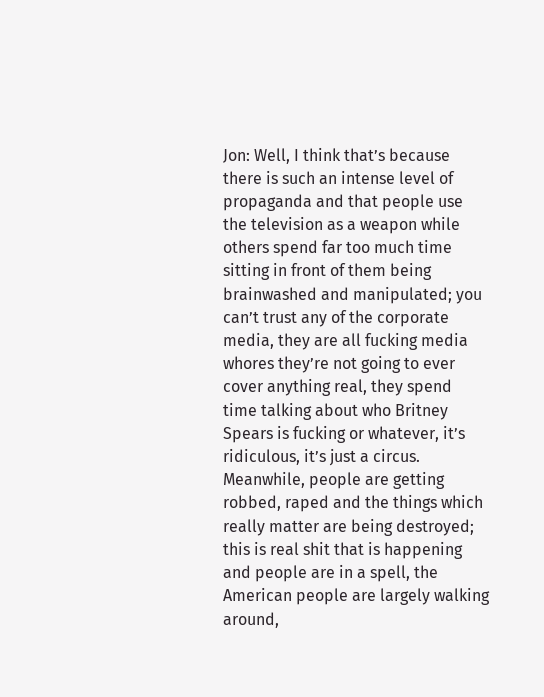Jon: Well, I think that’s because there is such an intense level of propaganda and that people use the television as a weapon while others spend far too much time sitting in front of them being brainwashed and manipulated; you can’t trust any of the corporate media, they are all fucking media whores they’re not going to ever cover anything real, they spend time talking about who Britney Spears is fucking or whatever, it’s ridiculous, it’s just a circus. Meanwhile, people are getting robbed, raped and the things which really matter are being destroyed; this is real shit that is happening and people are in a spell, the American people are largely walking around,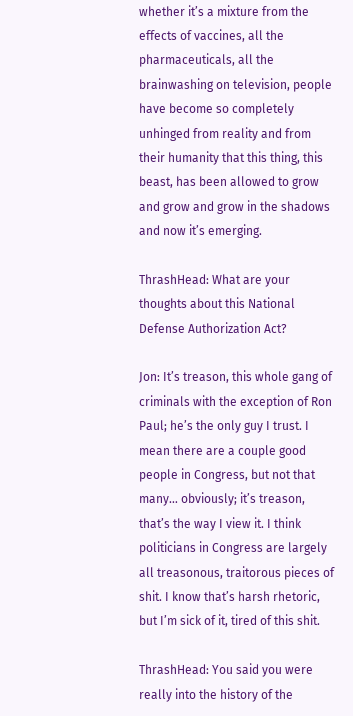whether it’s a mixture from the effects of vaccines, all the pharmaceuticals, all the brainwashing on television, people have become so completely unhinged from reality and from their humanity that this thing, this beast, has been allowed to grow and grow and grow in the shadows and now it’s emerging.

ThrashHead: What are your thoughts about this National Defense Authorization Act?

Jon: It’s treason, this whole gang of criminals with the exception of Ron Paul; he’s the only guy I trust. I mean there are a couple good people in Congress, but not that many… obviously; it’s treason, that’s the way I view it. I think politicians in Congress are largely all treasonous, traitorous pieces of shit. I know that’s harsh rhetoric, but I’m sick of it, tired of this shit.

ThrashHead: You said you were really into the history of the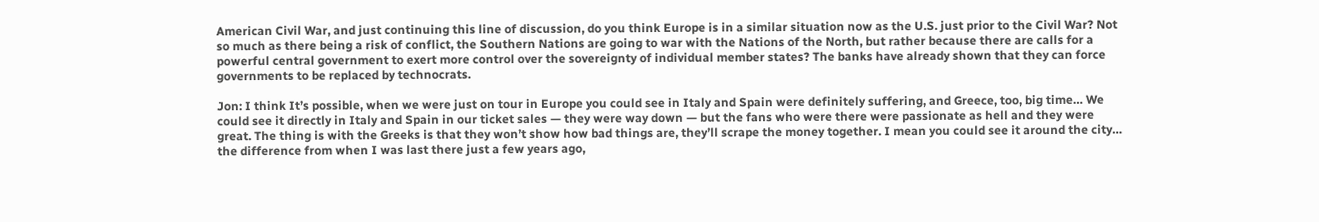American Civil War, and just continuing this line of discussion, do you think Europe is in a similar situation now as the U.S. just prior to the Civil War? Not so much as there being a risk of conflict, the Southern Nations are going to war with the Nations of the North, but rather because there are calls for a powerful central government to exert more control over the sovereignty of individual member states? The banks have already shown that they can force governments to be replaced by technocrats.

Jon: I think It’s possible, when we were just on tour in Europe you could see in Italy and Spain were definitely suffering, and Greece, too, big time… We could see it directly in Italy and Spain in our ticket sales — they were way down — but the fans who were there were passionate as hell and they were great. The thing is with the Greeks is that they won’t show how bad things are, they’ll scrape the money together. I mean you could see it around the city… the difference from when I was last there just a few years ago,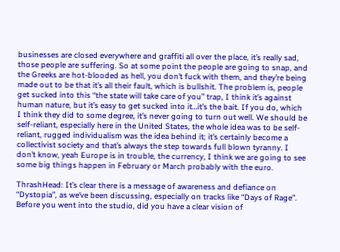businesses are closed everywhere and graffiti all over the place, it’s really sad, those people are suffering. So at some point the people are going to snap, and the Greeks are hot-blooded as hell, you don’t fuck with them, and they’re being made out to be that it’s all their fault, which is bullshit. The problem is, people get sucked into this “the state will take care of you” trap, I think it’s against human nature, but it’s easy to get sucked into it…it’s the bait. If you do, which I think they did to some degree, it’s never going to turn out well. We should be self-reliant, especially here in the United States, the whole idea was to be self-reliant, rugged individualism was the idea behind it; it’s certainly become a collectivist society and that’s always the step towards full blown tyranny. I don’t know, yeah Europe is in trouble, the currency, I think we are going to see some big things happen in February or March probably with the euro.

ThrashHead: It’s clear there is a message of awareness and defiance on “Dystopia”, as we’ve been discussing, especially on tracks like “Days of Rage”. Before you went into the studio, did you have a clear vision of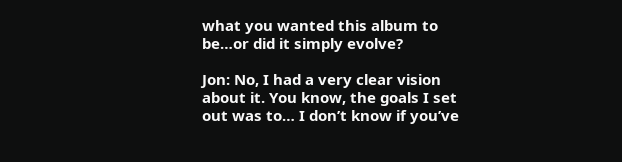what you wanted this album to be…or did it simply evolve?

Jon: No, I had a very clear vision about it. You know, the goals I set out was to… I don’t know if you’ve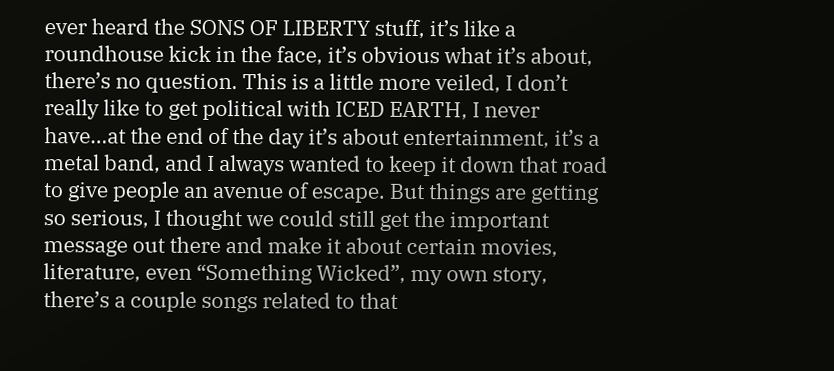ever heard the SONS OF LIBERTY stuff, it’s like a roundhouse kick in the face, it’s obvious what it’s about, there’s no question. This is a little more veiled, I don’t really like to get political with ICED EARTH, I never have…at the end of the day it’s about entertainment, it’s a metal band, and I always wanted to keep it down that road to give people an avenue of escape. But things are getting so serious, I thought we could still get the important message out there and make it about certain movies, literature, even “Something Wicked”, my own story, there’s a couple songs related to that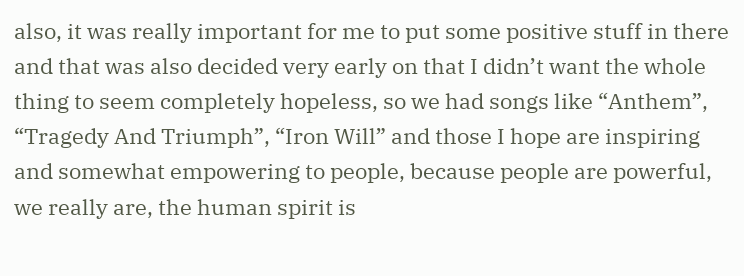also, it was really important for me to put some positive stuff in there and that was also decided very early on that I didn’t want the whole thing to seem completely hopeless, so we had songs like “Anthem”, “Tragedy And Triumph”, “Iron Will” and those I hope are inspiring and somewhat empowering to people, because people are powerful, we really are, the human spirit is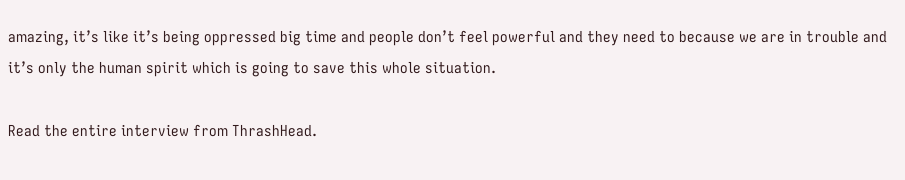amazing, it’s like it’s being oppressed big time and people don’t feel powerful and they need to because we are in trouble and it’s only the human spirit which is going to save this whole situation.

Read the entire interview from ThrashHead.